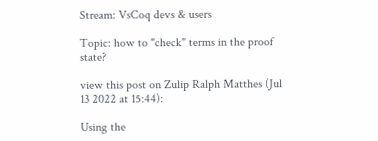Stream: VsCoq devs & users

Topic: how to "check" terms in the proof state?

view this post on Zulip Ralph Matthes (Jul 13 2022 at 15:44):

Using the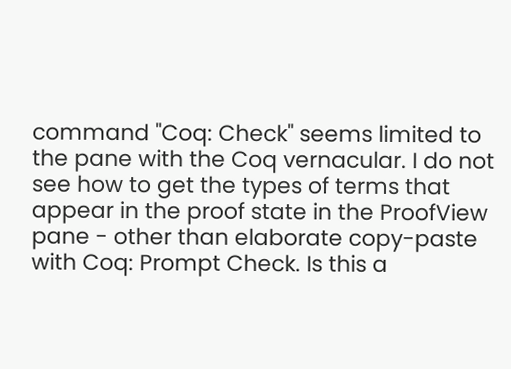command "Coq: Check" seems limited to the pane with the Coq vernacular. I do not see how to get the types of terms that appear in the proof state in the ProofView pane - other than elaborate copy-paste with Coq: Prompt Check. Is this a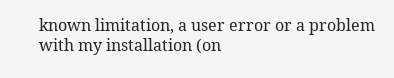known limitation, a user error or a problem with my installation (on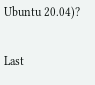Ubuntu 20.04)?

Last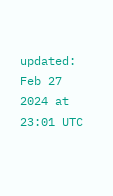updated: Feb 27 2024 at 23:01 UTC